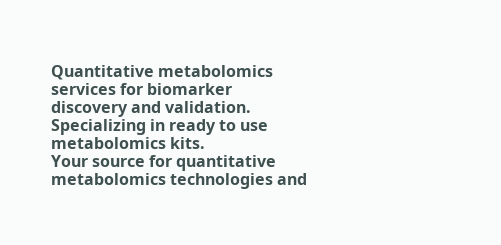Quantitative metabolomics services for biomarker discovery and validation.
Specializing in ready to use metabolomics kits.
Your source for quantitative metabolomics technologies and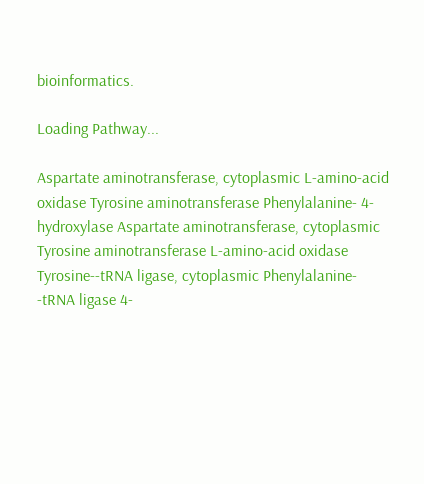bioinformatics.

Loading Pathway...

Aspartate aminotransferase, cytoplasmic L-amino-acid oxidase Tyrosine aminotransferase Phenylalanine- 4-hydroxylase Aspartate aminotransferase, cytoplasmic Tyrosine aminotransferase L-amino-acid oxidase Tyrosine--tRNA ligase, cytoplasmic Phenylalanine- -tRNA ligase 4-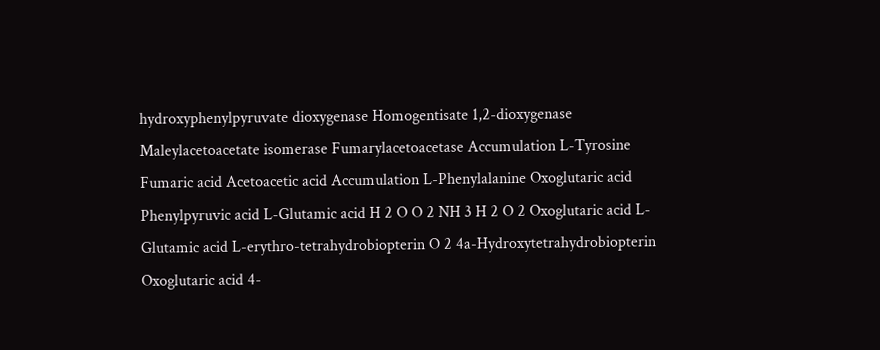hydroxyphenylpyruvate dioxygenase Homogentisate 1,2-dioxygenase Maleylacetoacetate isomerase Fumarylacetoacetase Accumulation L-Tyrosine Fumaric acid Acetoacetic acid Accumulation L-Phenylalanine Oxoglutaric acid Phenylpyruvic acid L-Glutamic acid H 2 O O 2 NH 3 H 2 O 2 Oxoglutaric acid L-Glutamic acid L-erythro-tetrahydrobiopterin O 2 4a-Hydroxytetrahydrobiopterin Oxoglutaric acid 4-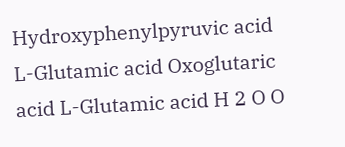Hydroxyphenylpyruvic acid L-Glutamic acid Oxoglutaric acid L-Glutamic acid H 2 O O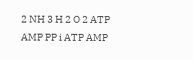2 NH 3 H 2 O 2 ATP AMP PP i ATP AMP